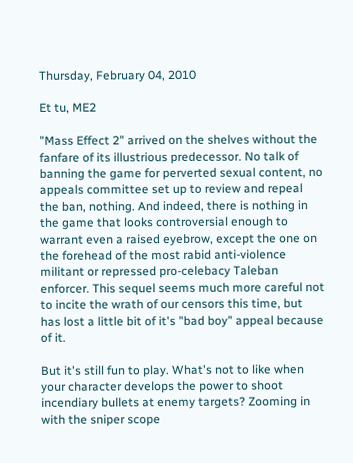Thursday, February 04, 2010

Et tu, ME2

"Mass Effect 2" arrived on the shelves without the fanfare of its illustrious predecessor. No talk of banning the game for perverted sexual content, no appeals committee set up to review and repeal the ban, nothing. And indeed, there is nothing in the game that looks controversial enough to warrant even a raised eyebrow, except the one on the forehead of the most rabid anti-violence militant or repressed pro-celebacy Taleban enforcer. This sequel seems much more careful not to incite the wrath of our censors this time, but has lost a little bit of it's "bad boy" appeal because of it.

But it's still fun to play. What's not to like when your character develops the power to shoot incendiary bullets at enemy targets? Zooming in with the sniper scope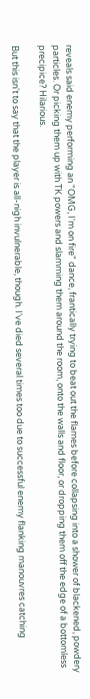reveals said enemy performing an "OMG, I'm on fire" dance, frantically trying to beat out the flames before collapsing into a shower of blackened, powdery particles. Or picking them up with TK powers and slamming them around the room, onto the walls and floor, or dropping them off the edge of a bottomless precipice? Hilarious.

But this isn't to say that the player is all-nigh invulnerable, though. I've died several times too due to successful enemy flanking manouvres catching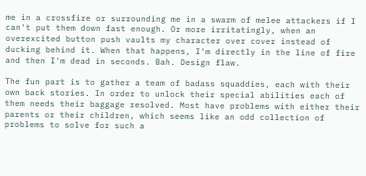me in a crossfire or surrounding me in a swarm of melee attackers if I can't put them down fast enough. Or more irritatingly, when an overexcited button push vaults my character over cover instead of ducking behind it. When that happens, I'm directly in the line of fire and then I'm dead in seconds. Bah. Design flaw.

The fun part is to gather a team of badass squaddies, each with their own back stories. In order to unlock their special abilities each of them needs their baggage resolved. Most have problems with either their parents or their children, which seems like an odd collection of problems to solve for such a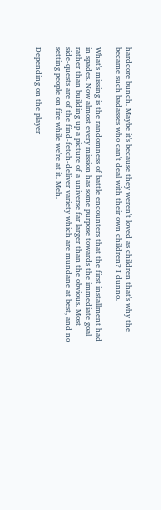hardcore bunch. Maybe it's because they weren't loved as children that's why the became such badasses who can't deal with their own children? I dunno.

What's missing is the randomness of battle encounters that the first installment had in spades. Now almost every mission has some purpose towards the immediate goal rather than building up a picture of a universe far larger than the obvious. Most side-quests are of the find-fetch-deliver variety which are mundane at best, and no setting people on fire while we're at it. Meh.

Depending on the player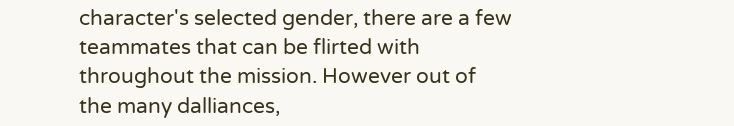character's selected gender, there are a few teammates that can be flirted with throughout the mission. However out of the many dalliances,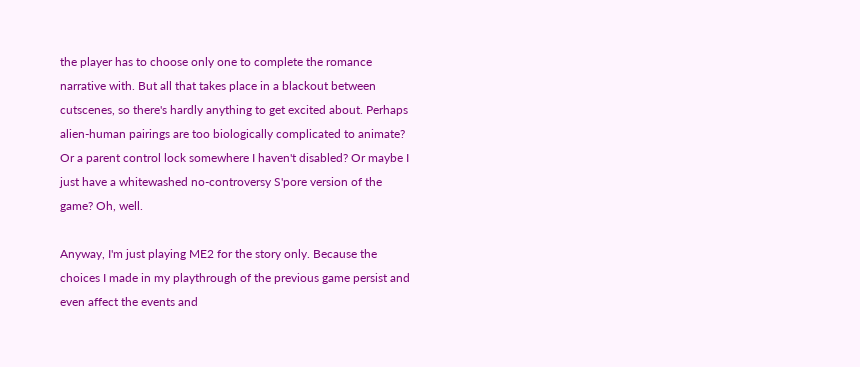the player has to choose only one to complete the romance narrative with. But all that takes place in a blackout between cutscenes, so there's hardly anything to get excited about. Perhaps alien-human pairings are too biologically complicated to animate? Or a parent control lock somewhere I haven't disabled? Or maybe I just have a whitewashed no-controversy S'pore version of the game? Oh, well.

Anyway, I'm just playing ME2 for the story only. Because the choices I made in my playthrough of the previous game persist and even affect the events and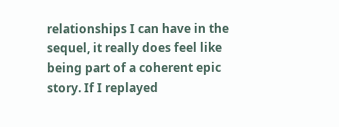relationships I can have in the sequel, it really does feel like being part of a coherent epic story. If I replayed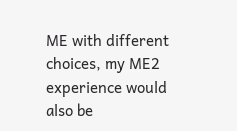ME with different choices, my ME2 experience would also be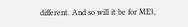different. And so will it be for ME3,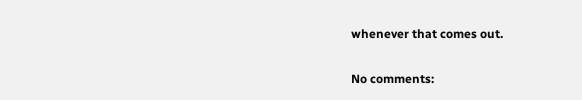whenever that comes out.

No comments: